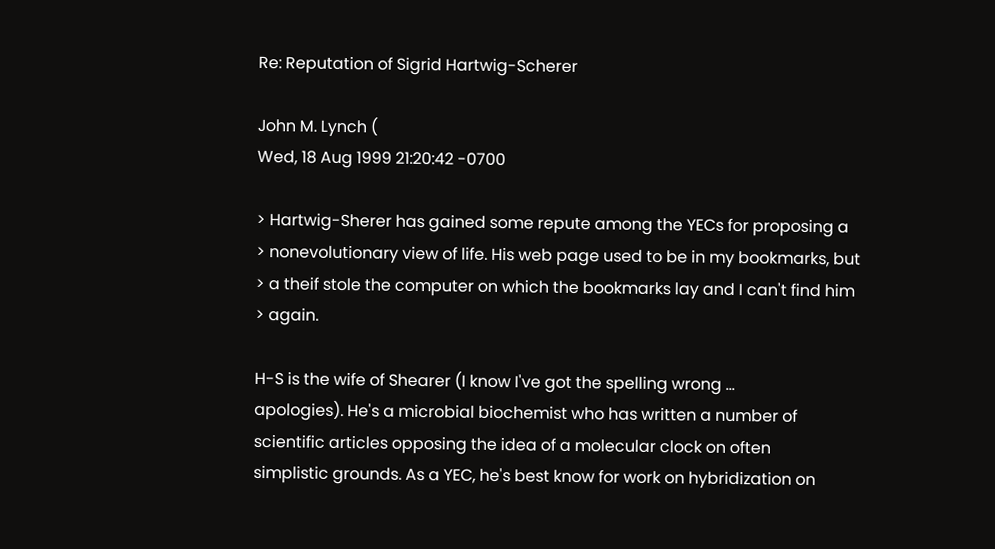Re: Reputation of Sigrid Hartwig-Scherer

John M. Lynch (
Wed, 18 Aug 1999 21:20:42 -0700

> Hartwig-Sherer has gained some repute among the YECs for proposing a
> nonevolutionary view of life. His web page used to be in my bookmarks, but
> a theif stole the computer on which the bookmarks lay and I can't find him
> again.

H-S is the wife of Shearer (I know I've got the spelling wrong ...
apologies). He's a microbial biochemist who has written a number of
scientific articles opposing the idea of a molecular clock on often
simplistic grounds. As a YEC, he's best know for work on hybridization on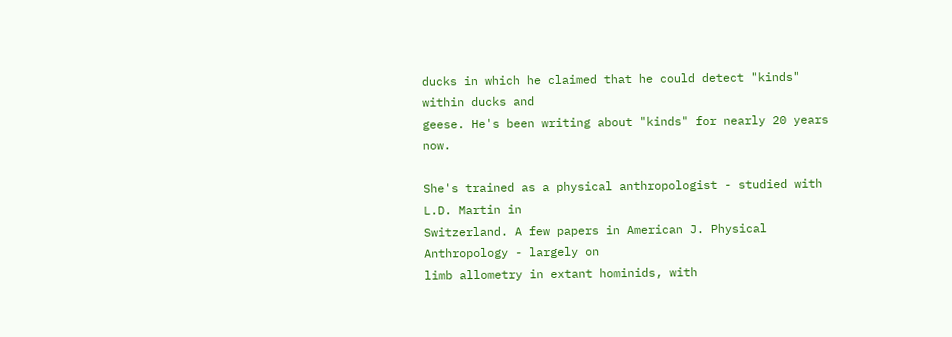ducks in which he claimed that he could detect "kinds" within ducks and
geese. He's been writing about "kinds" for nearly 20 years now.

She's trained as a physical anthropologist - studied with L.D. Martin in
Switzerland. A few papers in American J. Physical Anthropology - largely on
limb allometry in extant hominids, with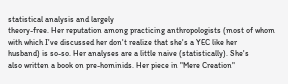statistical analysis and largely
theory-free. Her reputation among practicing anthropologists (most of whom
with which I've discussed her don't realize that she's a YEC like her
husband) is so-so. Her analyses are a little naive (statistically). She's
also written a book on pre-hominids. Her piece in "Mere Creation"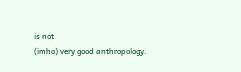is not
(imho) very good anthropology.